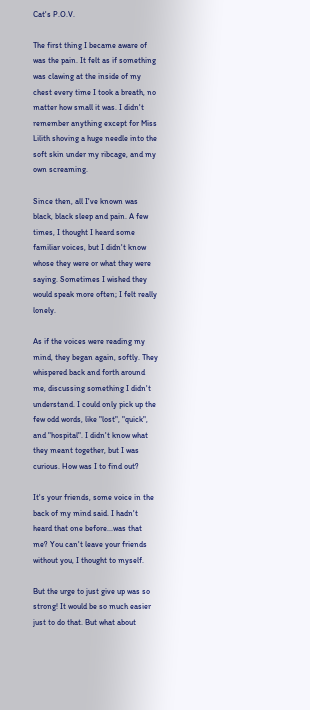Cat's P.O.V.

The first thing I became aware of was the pain. It felt as if something was clawing at the inside of my chest every time I took a breath, no matter how small it was. I didn't remember anything except for Miss Lilith shoving a huge needle into the soft skin under my ribcage, and my own screaming.

Since then, all I've known was black, black sleep and pain. A few times, I thought I heard some familiar voices, but I didn't know whose they were or what they were saying. Sometimes I wished they would speak more often; I felt really lonely.

As if the voices were reading my mind, they began again, softly. They whispered back and forth around me, discussing something I didn't understand. I could only pick up the few odd words, like "lost", "quick", and "hospital". I didn't know what they meant together, but I was curious. How was I to find out?

It's your friends, some voice in the back of my mind said. I hadn't heard that one before...was that me? You can't leave your friends without you, I thought to myself.

But the urge to just give up was so strong! It would be so much easier just to do that. But what about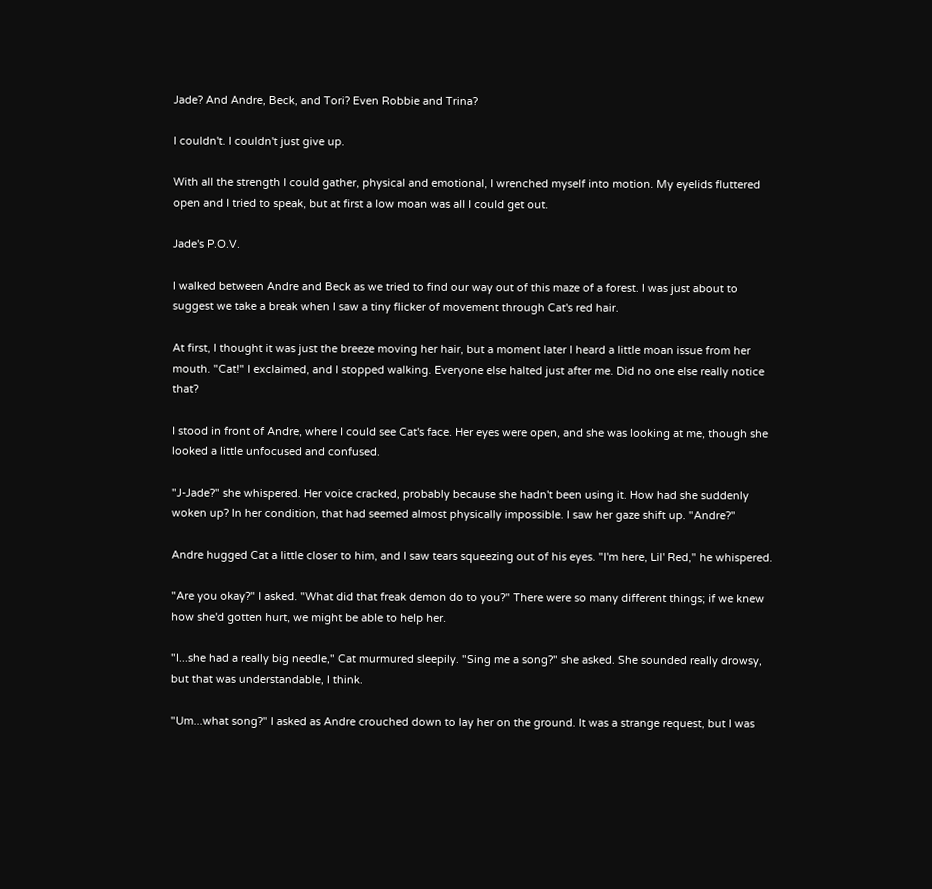Jade? And Andre, Beck, and Tori? Even Robbie and Trina?

I couldn't. I couldn't just give up.

With all the strength I could gather, physical and emotional, I wrenched myself into motion. My eyelids fluttered open and I tried to speak, but at first a low moan was all I could get out.

Jade's P.O.V.

I walked between Andre and Beck as we tried to find our way out of this maze of a forest. I was just about to suggest we take a break when I saw a tiny flicker of movement through Cat's red hair.

At first, I thought it was just the breeze moving her hair, but a moment later I heard a little moan issue from her mouth. "Cat!" I exclaimed, and I stopped walking. Everyone else halted just after me. Did no one else really notice that?

I stood in front of Andre, where I could see Cat's face. Her eyes were open, and she was looking at me, though she looked a little unfocused and confused.

"J-Jade?" she whispered. Her voice cracked, probably because she hadn't been using it. How had she suddenly woken up? In her condition, that had seemed almost physically impossible. I saw her gaze shift up. "Andre?"

Andre hugged Cat a little closer to him, and I saw tears squeezing out of his eyes. "I'm here, Lil' Red," he whispered.

"Are you okay?" I asked. "What did that freak demon do to you?" There were so many different things; if we knew how she'd gotten hurt, we might be able to help her.

"I...she had a really big needle," Cat murmured sleepily. "Sing me a song?" she asked. She sounded really drowsy, but that was understandable, I think.

"Um...what song?" I asked as Andre crouched down to lay her on the ground. It was a strange request, but I was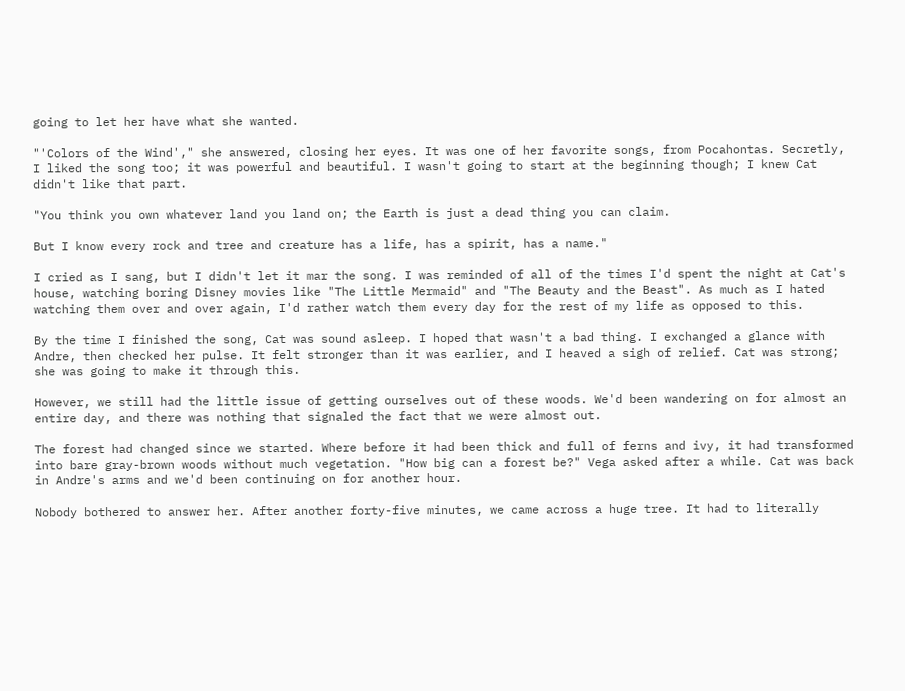going to let her have what she wanted.

"'Colors of the Wind'," she answered, closing her eyes. It was one of her favorite songs, from Pocahontas. Secretly, I liked the song too; it was powerful and beautiful. I wasn't going to start at the beginning though; I knew Cat didn't like that part.

"You think you own whatever land you land on; the Earth is just a dead thing you can claim.

But I know every rock and tree and creature has a life, has a spirit, has a name."

I cried as I sang, but I didn't let it mar the song. I was reminded of all of the times I'd spent the night at Cat's house, watching boring Disney movies like "The Little Mermaid" and "The Beauty and the Beast". As much as I hated watching them over and over again, I'd rather watch them every day for the rest of my life as opposed to this.

By the time I finished the song, Cat was sound asleep. I hoped that wasn't a bad thing. I exchanged a glance with Andre, then checked her pulse. It felt stronger than it was earlier, and I heaved a sigh of relief. Cat was strong; she was going to make it through this.

However, we still had the little issue of getting ourselves out of these woods. We'd been wandering on for almost an entire day, and there was nothing that signaled the fact that we were almost out.

The forest had changed since we started. Where before it had been thick and full of ferns and ivy, it had transformed into bare gray-brown woods without much vegetation. "How big can a forest be?" Vega asked after a while. Cat was back in Andre's arms and we'd been continuing on for another hour.

Nobody bothered to answer her. After another forty-five minutes, we came across a huge tree. It had to literally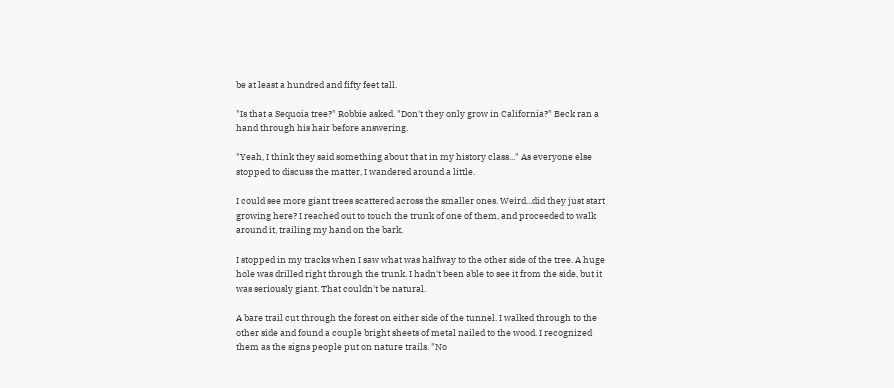be at least a hundred and fifty feet tall.

"Is that a Sequoia tree?" Robbie asked. "Don't they only grow in California?" Beck ran a hand through his hair before answering.

"Yeah, I think they said something about that in my history class..." As everyone else stopped to discuss the matter, I wandered around a little.

I could see more giant trees scattered across the smaller ones. Weird...did they just start growing here? I reached out to touch the trunk of one of them, and proceeded to walk around it, trailing my hand on the bark.

I stopped in my tracks when I saw what was halfway to the other side of the tree. A huge hole was drilled right through the trunk. I hadn't been able to see it from the side, but it was seriously giant. That couldn't be natural.

A bare trail cut through the forest on either side of the tunnel. I walked through to the other side and found a couple bright sheets of metal nailed to the wood. I recognized them as the signs people put on nature trails. "No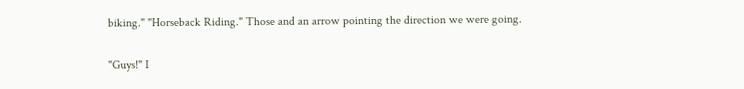biking." "Horseback Riding." Those and an arrow pointing the direction we were going.

"Guys!" I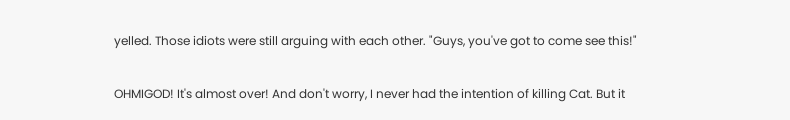yelled. Those idiots were still arguing with each other. "Guys, you've got to come see this!"

OHMIGOD! It's almost over! And don't worry, I never had the intention of killing Cat. But it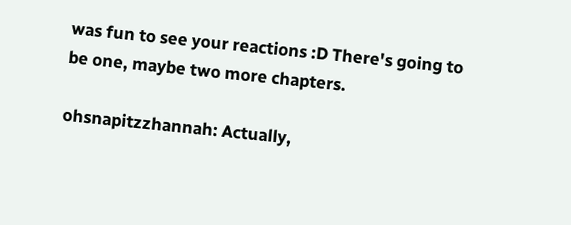was fun to see your reactions :D There's going to be one, maybe two more chapters.

ohsnapitzzhannah: Actually,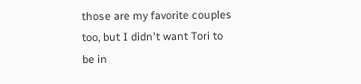those are my favorite couples too, but I didn't want Tori to be in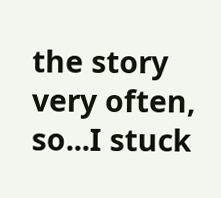the story very often, so...I stuck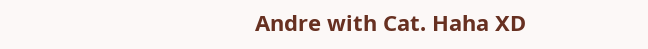Andre with Cat. Haha XD